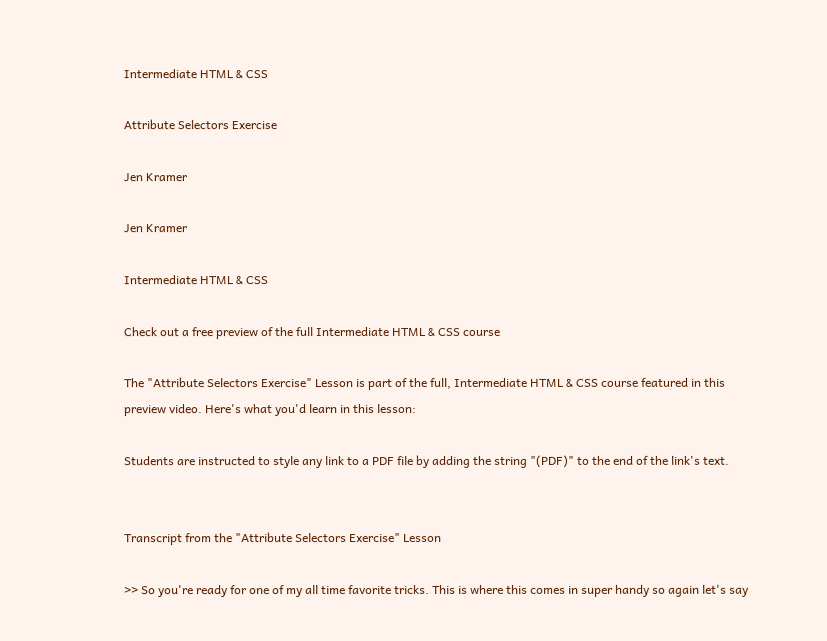Intermediate HTML & CSS

Attribute Selectors Exercise

Jen Kramer

Jen Kramer

Intermediate HTML & CSS

Check out a free preview of the full Intermediate HTML & CSS course

The "Attribute Selectors Exercise" Lesson is part of the full, Intermediate HTML & CSS course featured in this preview video. Here's what you'd learn in this lesson:

Students are instructed to style any link to a PDF file by adding the string "(PDF)" to the end of the link's text.


Transcript from the "Attribute Selectors Exercise" Lesson

>> So you're ready for one of my all time favorite tricks. This is where this comes in super handy so again let's say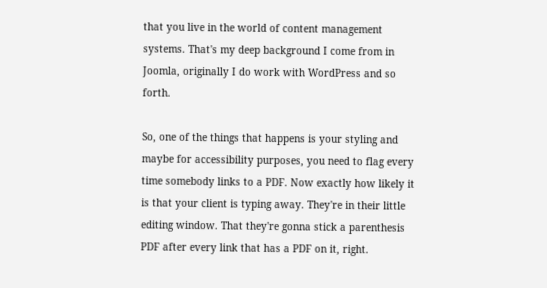that you live in the world of content management systems. That's my deep background I come from in Joomla, originally I do work with WordPress and so forth.

So, one of the things that happens is your styling and maybe for accessibility purposes, you need to flag every time somebody links to a PDF. Now exactly how likely it is that your client is typing away. They're in their little editing window. That they're gonna stick a parenthesis PDF after every link that has a PDF on it, right.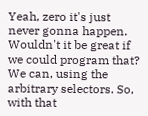Yeah, zero it's just never gonna happen. Wouldn't it be great if we could program that? We can, using the arbitrary selectors. So, with that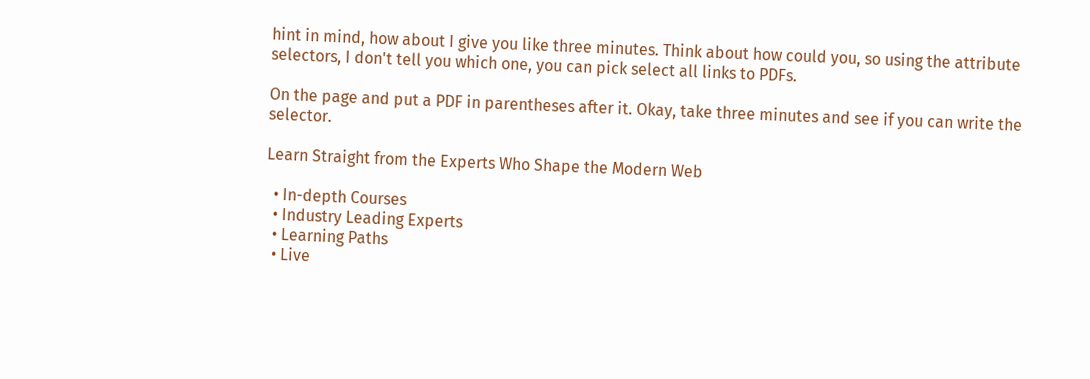hint in mind, how about I give you like three minutes. Think about how could you, so using the attribute selectors, I don't tell you which one, you can pick select all links to PDFs.

On the page and put a PDF in parentheses after it. Okay, take three minutes and see if you can write the selector.

Learn Straight from the Experts Who Shape the Modern Web

  • In-depth Courses
  • Industry Leading Experts
  • Learning Paths
  • Live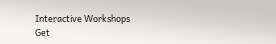Interactive Workshops
Get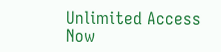Unlimited Access Now